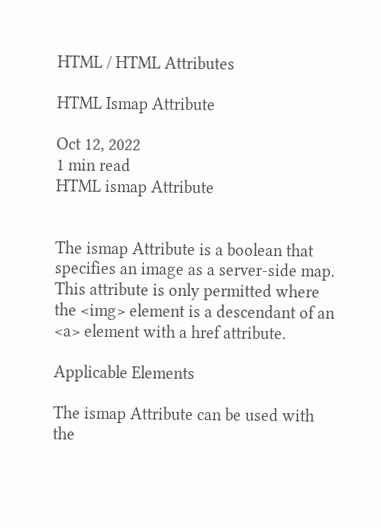HTML / HTML Attributes

HTML Ismap Attribute

Oct 12, 2022
1 min read
HTML ismap Attribute


The ismap Attribute is a boolean that specifies an image as a server-side map. This attribute is only permitted where the <img> element is a descendant of an <a> element with a href attribute.

Applicable Elements

The ismap Attribute can be used with the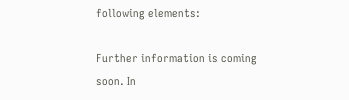following elements:

Further information is coming soon. In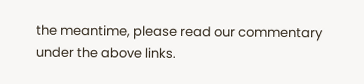the meantime, please read our commentary under the above links.